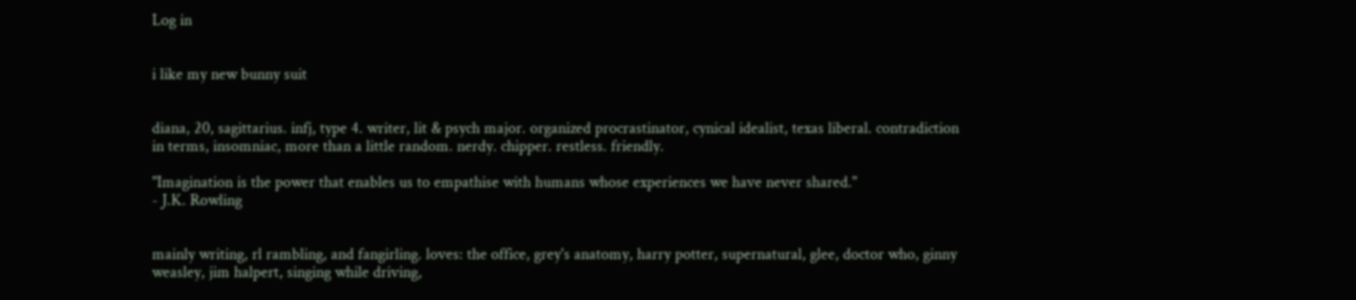Log in


i like my new bunny suit


diana, 20, sagittarius. infj, type 4. writer, lit & psych major. organized procrastinator, cynical idealist, texas liberal. contradiction in terms, insomniac, more than a little random. nerdy. chipper. restless. friendly.

"Imagination is the power that enables us to empathise with humans whose experiences we have never shared."
- J.K. Rowling


mainly writing, rl rambling, and fangirling. loves: the office, grey's anatomy, harry potter, supernatural, glee, doctor who, ginny weasley, jim halpert, singing while driving,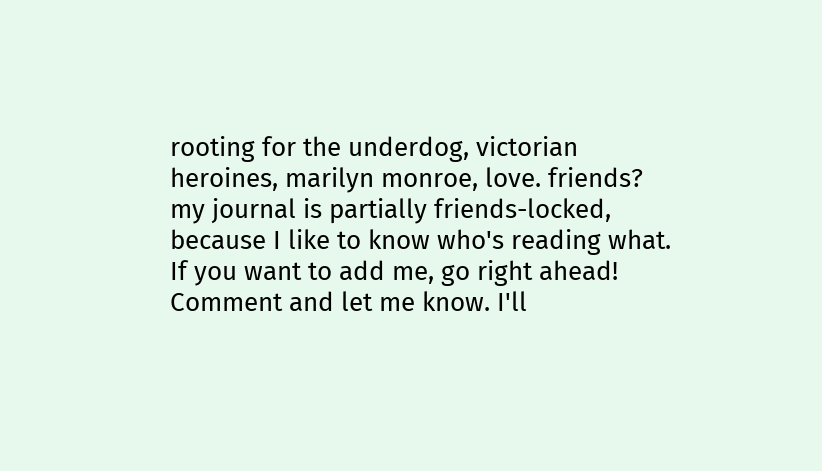rooting for the underdog, victorian heroines, marilyn monroe, love. friends? my journal is partially friends-locked, because I like to know who's reading what. If you want to add me, go right ahead! Comment and let me know. I'll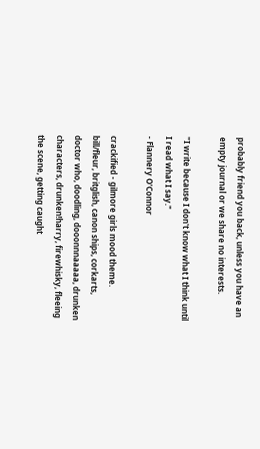probably friend you back, unless you have an empty journal or we share no interests.

"I write because I don't know what I think until I read what I say."
- Flannery O'Connor

crackified - gilmore girls mood theme.
bill/fleur, britglish, canon ships, corkarts, doctor who, doodling, dooonnnaaaaa, drunken characters, drunken!harry, firewhisky, fleeing the scene, getting caught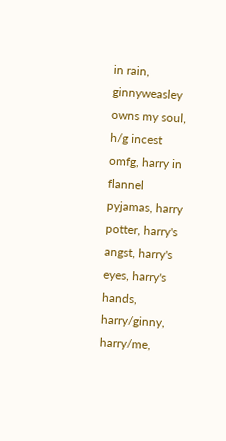in rain, ginnyweasley owns my soul, h/g incest omfg, harry in flannel pyjamas, harry potter, harry's angst, harry's eyes, harry's hands, harry/ginny, harry/me,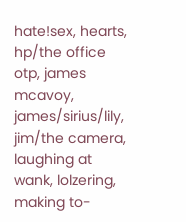hate!sex, hearts, hp/the office otp, james mcavoy, james/sirius/lily, jim/the camera, laughing at wank, lolzering, making to-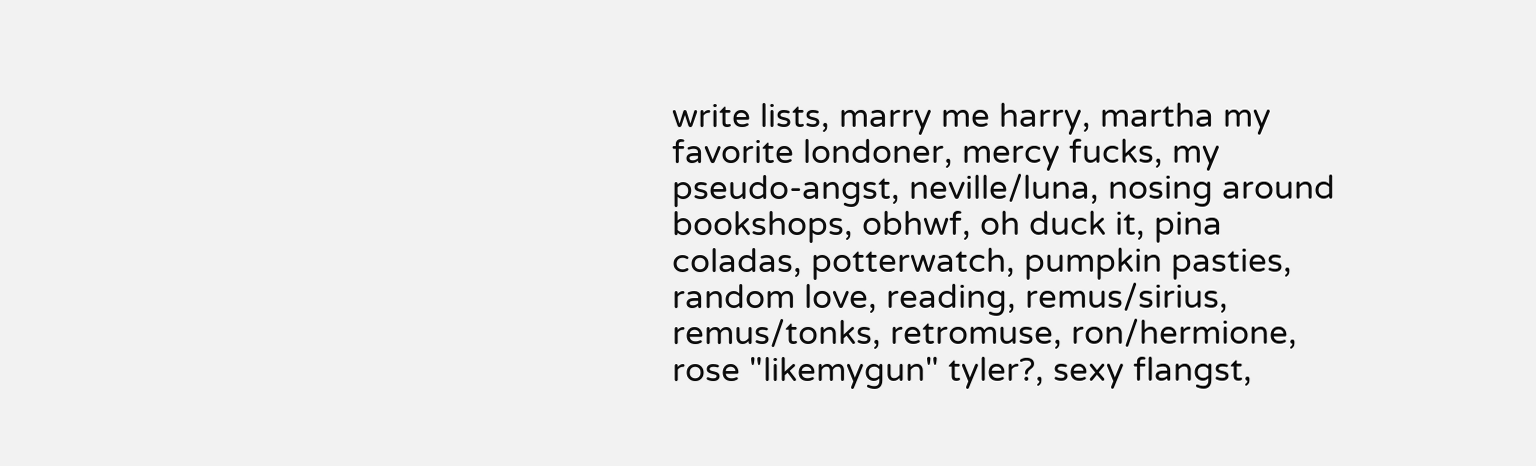write lists, marry me harry, martha my favorite londoner, mercy fucks, my pseudo-angst, neville/luna, nosing around bookshops, obhwf, oh duck it, pina coladas, potterwatch, pumpkin pasties, random love, reading, remus/sirius, remus/tonks, retromuse, ron/hermione, rose "likemygun" tyler?, sexy flangst,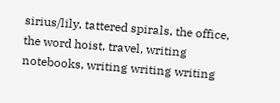sirius/lily, tattered spirals, the office, the word hoist, travel, writing notebooks, writing writing writing